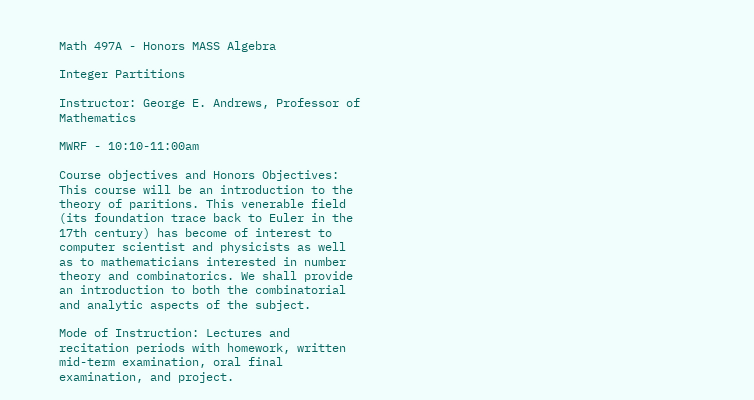Math 497A - Honors MASS Algebra

Integer Partitions

Instructor: George E. Andrews, Professor of Mathematics

MWRF - 10:10-11:00am

Course objectives and Honors Objectives: This course will be an introduction to the theory of paritions. This venerable field (its foundation trace back to Euler in the 17th century) has become of interest to computer scientist and physicists as well as to mathematicians interested in number theory and combinatorics. We shall provide an introduction to both the combinatorial and analytic aspects of the subject.

Mode of Instruction: Lectures and recitation periods with homework, written mid-term examination, oral final examination, and project.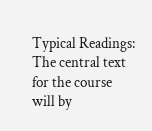Typical Readings: The central text for the course will by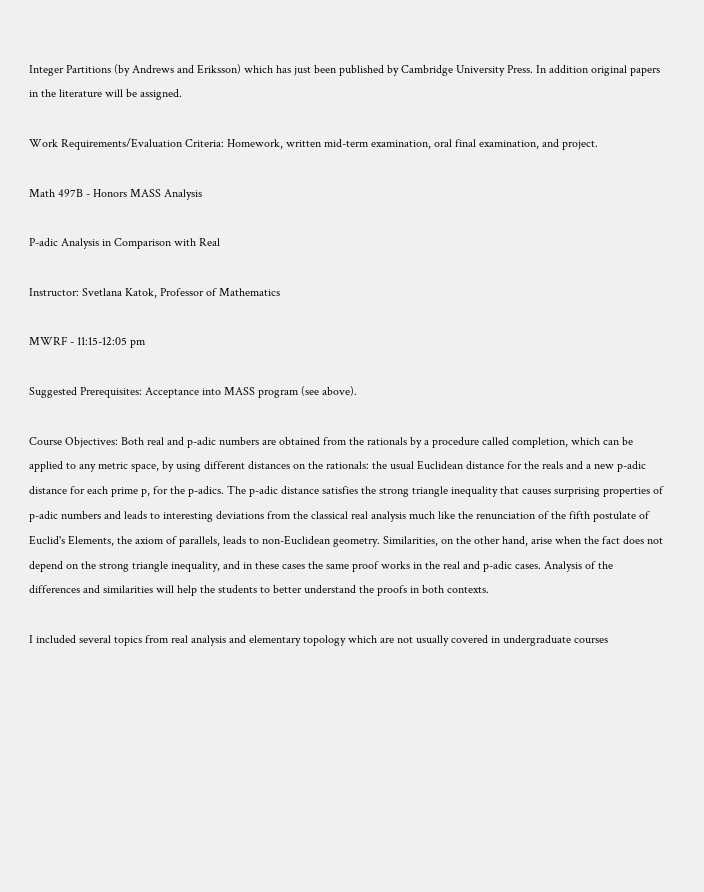Integer Partitions (by Andrews and Eriksson) which has just been published by Cambridge University Press. In addition original papers in the literature will be assigned.

Work Requirements/Evaluation Criteria: Homework, written mid-term examination, oral final examination, and project.

Math 497B - Honors MASS Analysis

P-adic Analysis in Comparison with Real

Instructor: Svetlana Katok, Professor of Mathematics

MWRF - 11:15-12:05 pm

Suggested Prerequisites: Acceptance into MASS program (see above).

Course Objectives: Both real and p-adic numbers are obtained from the rationals by a procedure called completion, which can be applied to any metric space, by using different distances on the rationals: the usual Euclidean distance for the reals and a new p-adic distance for each prime p, for the p-adics. The p-adic distance satisfies the strong triangle inequality that causes surprising properties of p-adic numbers and leads to interesting deviations from the classical real analysis much like the renunciation of the fifth postulate of Euclid's Elements, the axiom of parallels, leads to non-Euclidean geometry. Similarities, on the other hand, arise when the fact does not depend on the strong triangle inequality, and in these cases the same proof works in the real and p-adic cases. Analysis of the differences and similarities will help the students to better understand the proofs in both contexts.

I included several topics from real analysis and elementary topology which are not usually covered in undergraduate courses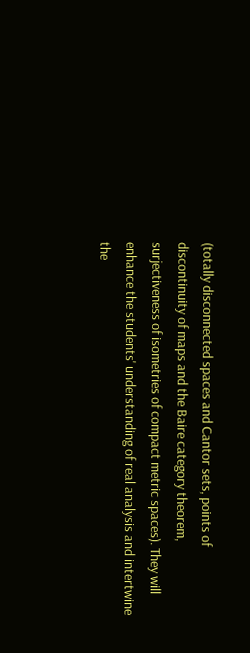(totally disconnected spaces and Cantor sets, points of discontinuity of maps and the Baire category theorem, surjectiveness of isometries of compact metric spaces). They will enhance the students' understanding of real analysis and intertwine the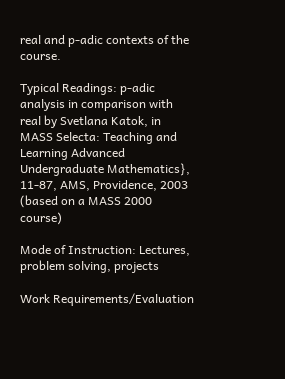real and p-adic contexts of the course.

Typical Readings: p-adic analysis in comparison with real by Svetlana Katok, in MASS Selecta: Teaching and Learning Advanced Undergraduate Mathematics}, 11-87, AMS, Providence, 2003 (based on a MASS 2000 course)

Mode of Instruction: Lectures, problem solving, projects

Work Requirements/Evaluation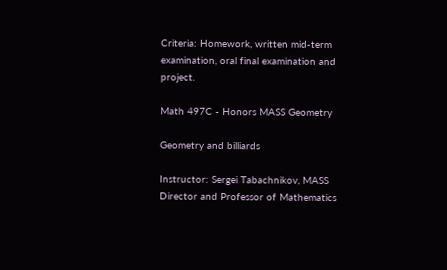Criteria: Homework, written mid-term examination, oral final examination and project.

Math 497C - Honors MASS Geometry

Geometry and billiards

Instructor: Sergei Tabachnikov, MASS Director and Professor of Mathematics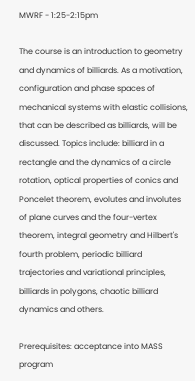MWRF - 1:25-2:15pm

The course is an introduction to geometry and dynamics of billiards. As a motivation, configuration and phase spaces of mechanical systems with elastic collisions, that can be described as billiards, will be discussed. Topics include: billiard in a rectangle and the dynamics of a circle rotation, optical properties of conics and Poncelet theorem, evolutes and involutes of plane curves and the four-vertex theorem, integral geometry and Hilbert's fourth problem, periodic billiard trajectories and variational principles, billiards in polygons, chaotic billiard dynamics and others.

Prerequisites: acceptance into MASS program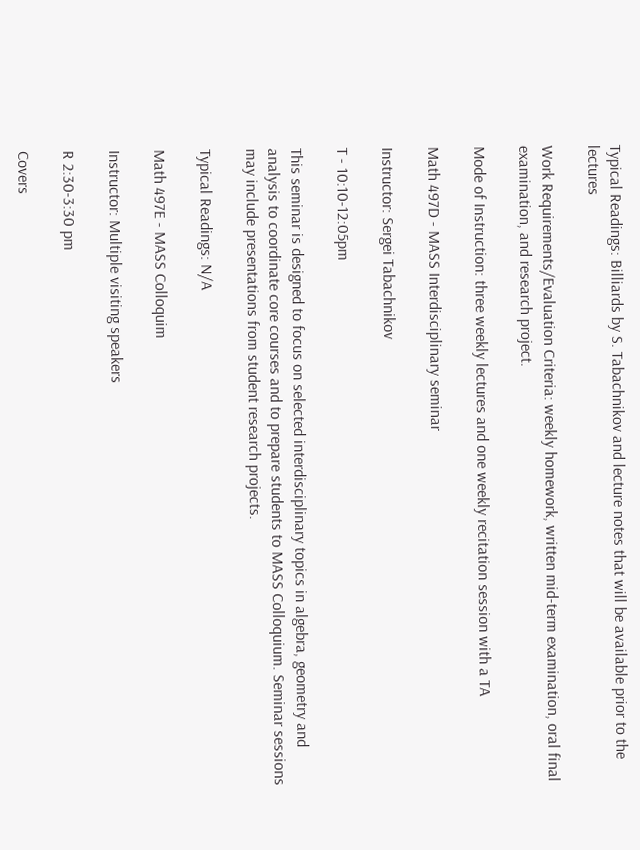Typical Readings: Billiards by S. Tabachnikov and lecture notes that will be available prior to the lectures

Work Requirements/Evaluation Criteria: weekly homework, written mid-term examination, oral final examination, and research project.

Mode of Instruction: three weekly lectures and one weekly recitation session with a TA

Math 497D - MASS Interdisciplinary seminar

Instructor: Sergei Tabachnikov

T - 10:10-12:05pm

This seminar is designed to focus on selected interdisciplinary topics in algebra, geometry and analysis to coordinate core courses and to prepare students to MASS Colloquium. Seminar sessions may include presentations from student research projects.

Typical Readings: N/A

Math 497E - MASS Colloquim

Instructor: Multiple visiting speakers

R 2:30-3:30 pm

Covers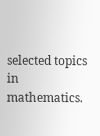selected topics in mathematics.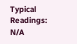Typical Readings: N/A